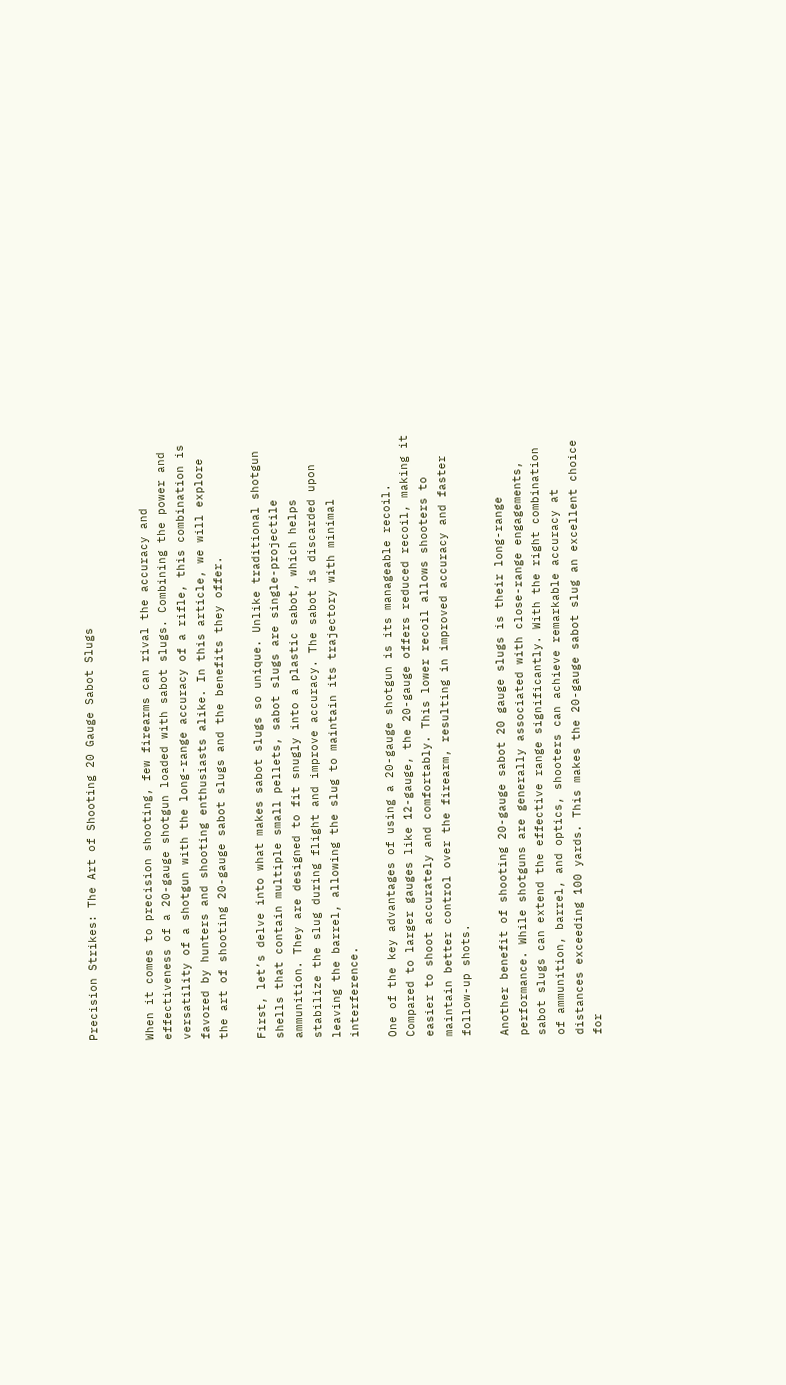Precision Strikes: The Art of Shooting 20 Gauge Sabot Slugs


When it comes to precision shooting, few firearms can rival the accuracy and effectiveness of a 20-gauge shotgun loaded with sabot slugs. Combining the power and versatility of a shotgun with the long-range accuracy of a rifle, this combination is favored by hunters and shooting enthusiasts alike. In this article, we will explore the art of shooting 20-gauge sabot slugs and the benefits they offer.

First, let’s delve into what makes sabot slugs so unique. Unlike traditional shotgun shells that contain multiple small pellets, sabot slugs are single-projectile ammunition. They are designed to fit snugly into a plastic sabot, which helps stabilize the slug during flight and improve accuracy. The sabot is discarded upon leaving the barrel, allowing the slug to maintain its trajectory with minimal interference.

One of the key advantages of using a 20-gauge shotgun is its manageable recoil. Compared to larger gauges like 12-gauge, the 20-gauge offers reduced recoil, making it easier to shoot accurately and comfortably. This lower recoil allows shooters to maintain better control over the firearm, resulting in improved accuracy and faster follow-up shots.

Another benefit of shooting 20-gauge sabot 20 gauge slugs is their long-range performance. While shotguns are generally associated with close-range engagements, sabot slugs can extend the effective range significantly. With the right combination of ammunition, barrel, and optics, shooters can achieve remarkable accuracy at distances exceeding 100 yards. This makes the 20-gauge sabot slug an excellent choice for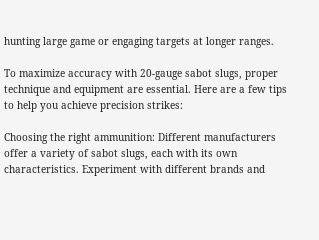hunting large game or engaging targets at longer ranges.

To maximize accuracy with 20-gauge sabot slugs, proper technique and equipment are essential. Here are a few tips to help you achieve precision strikes:

Choosing the right ammunition: Different manufacturers offer a variety of sabot slugs, each with its own characteristics. Experiment with different brands and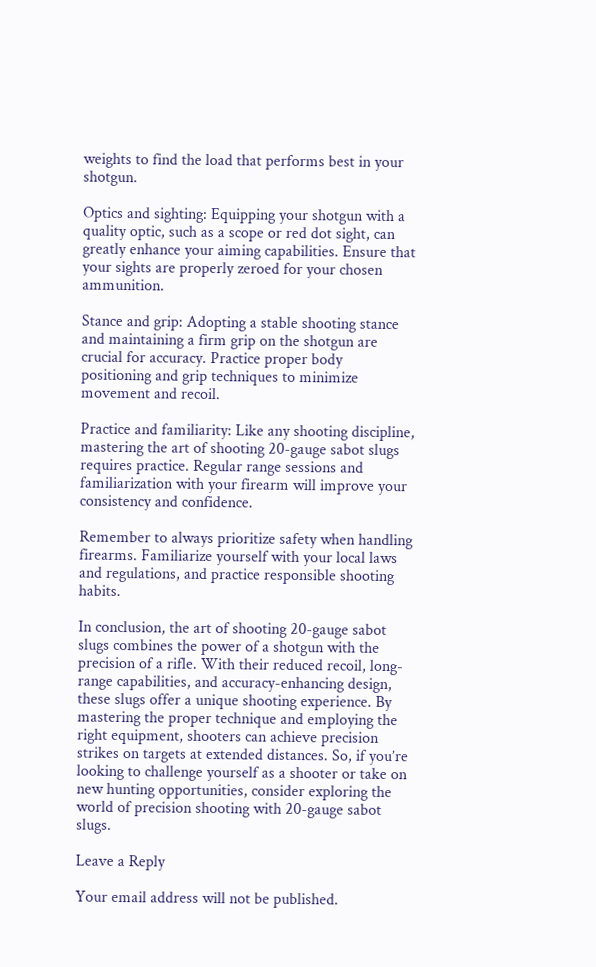weights to find the load that performs best in your shotgun.

Optics and sighting: Equipping your shotgun with a quality optic, such as a scope or red dot sight, can greatly enhance your aiming capabilities. Ensure that your sights are properly zeroed for your chosen ammunition.

Stance and grip: Adopting a stable shooting stance and maintaining a firm grip on the shotgun are crucial for accuracy. Practice proper body positioning and grip techniques to minimize movement and recoil.

Practice and familiarity: Like any shooting discipline, mastering the art of shooting 20-gauge sabot slugs requires practice. Regular range sessions and familiarization with your firearm will improve your consistency and confidence.

Remember to always prioritize safety when handling firearms. Familiarize yourself with your local laws and regulations, and practice responsible shooting habits.

In conclusion, the art of shooting 20-gauge sabot slugs combines the power of a shotgun with the precision of a rifle. With their reduced recoil, long-range capabilities, and accuracy-enhancing design, these slugs offer a unique shooting experience. By mastering the proper technique and employing the right equipment, shooters can achieve precision strikes on targets at extended distances. So, if you’re looking to challenge yourself as a shooter or take on new hunting opportunities, consider exploring the world of precision shooting with 20-gauge sabot slugs.

Leave a Reply

Your email address will not be published.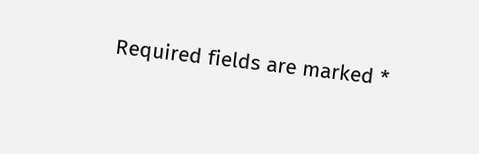Required fields are marked *